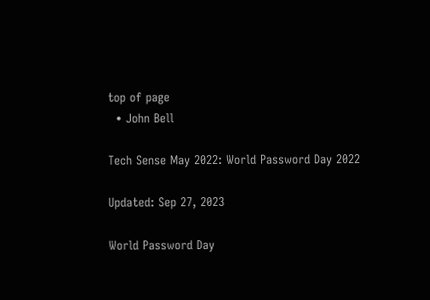top of page
  • John Bell

Tech Sense May 2022: World Password Day 2022

Updated: Sep 27, 2023

World Password Day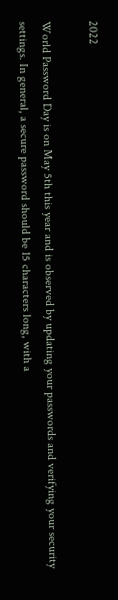2022

World Password Day is on May 5th this year and is observed by updating your passwords and verifying your security settings. In general, a secure password should be 15 characters long, with a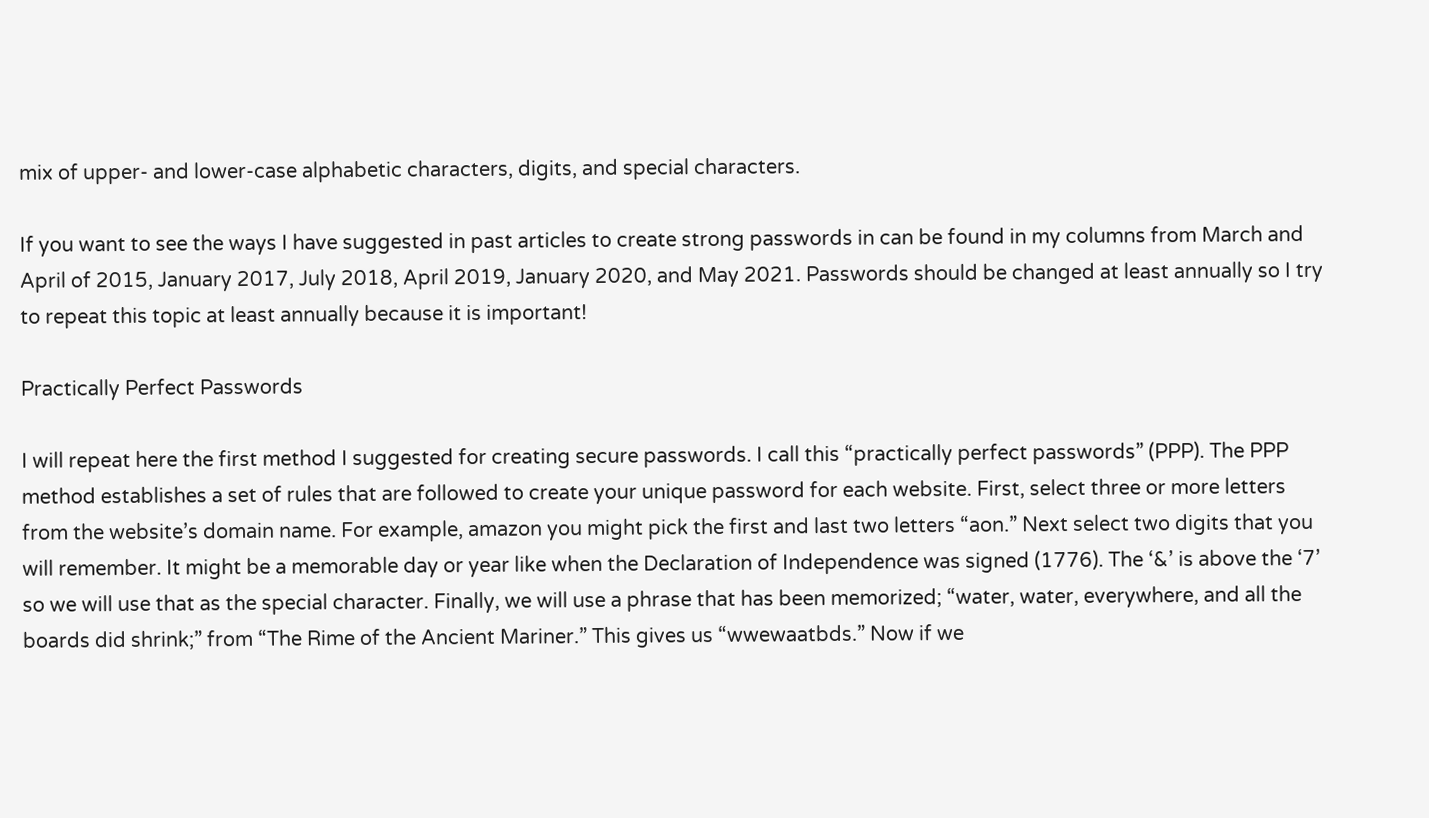mix of upper- and lower-case alphabetic characters, digits, and special characters.

If you want to see the ways I have suggested in past articles to create strong passwords in can be found in my columns from March and April of 2015, January 2017, July 2018, April 2019, January 2020, and May 2021. Passwords should be changed at least annually so I try to repeat this topic at least annually because it is important!

Practically Perfect Passwords

I will repeat here the first method I suggested for creating secure passwords. I call this “practically perfect passwords” (PPP). The PPP method establishes a set of rules that are followed to create your unique password for each website. First, select three or more letters from the website’s domain name. For example, amazon you might pick the first and last two letters “aon.” Next select two digits that you will remember. It might be a memorable day or year like when the Declaration of Independence was signed (1776). The ‘&’ is above the ‘7’ so we will use that as the special character. Finally, we will use a phrase that has been memorized; “water, water, everywhere, and all the boards did shrink;” from “The Rime of the Ancient Mariner.” This gives us “wwewaatbds.” Now if we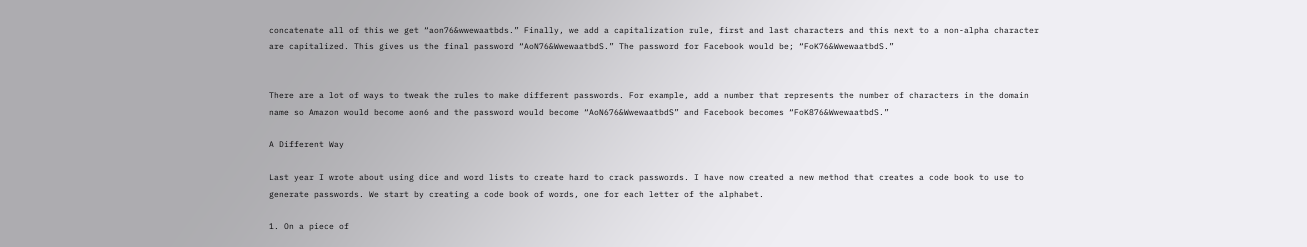concatenate all of this we get “aon76&wwewaatbds.” Finally, we add a capitalization rule, first and last characters and this next to a non-alpha character are capitalized. This gives us the final password “AoN76&WwewaatbdS.” The password for Facebook would be; “FoK76&WwewaatbdS.”


There are a lot of ways to tweak the rules to make different passwords. For example, add a number that represents the number of characters in the domain name so Amazon would become aon6 and the password would become “AoN676&WwewaatbdS” and Facebook becomes “FoK876&WwewaatbdS.”

A Different Way

Last year I wrote about using dice and word lists to create hard to crack passwords. I have now created a new method that creates a code book to use to generate passwords. We start by creating a code book of words, one for each letter of the alphabet.

1. On a piece of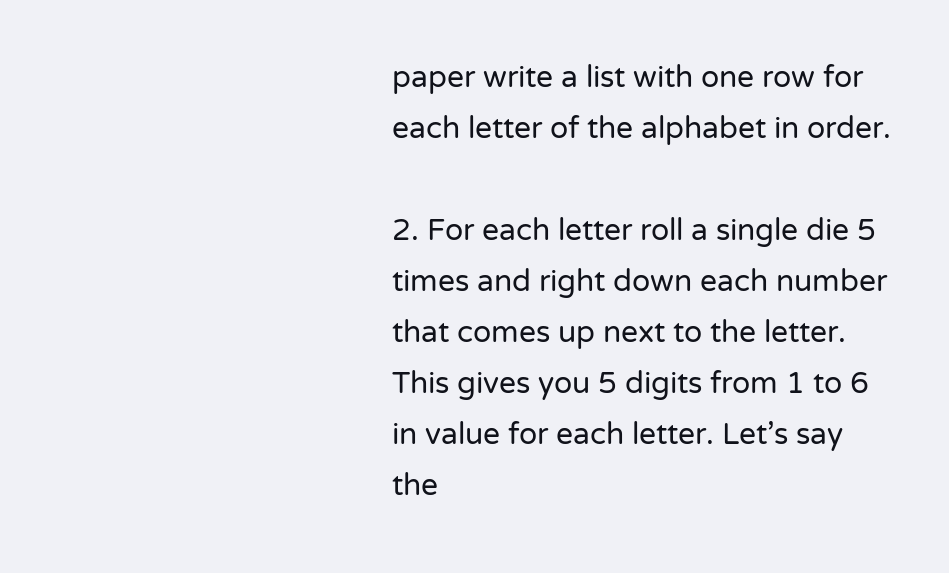paper write a list with one row for each letter of the alphabet in order.

2. For each letter roll a single die 5 times and right down each number that comes up next to the letter. This gives you 5 digits from 1 to 6 in value for each letter. Let’s say the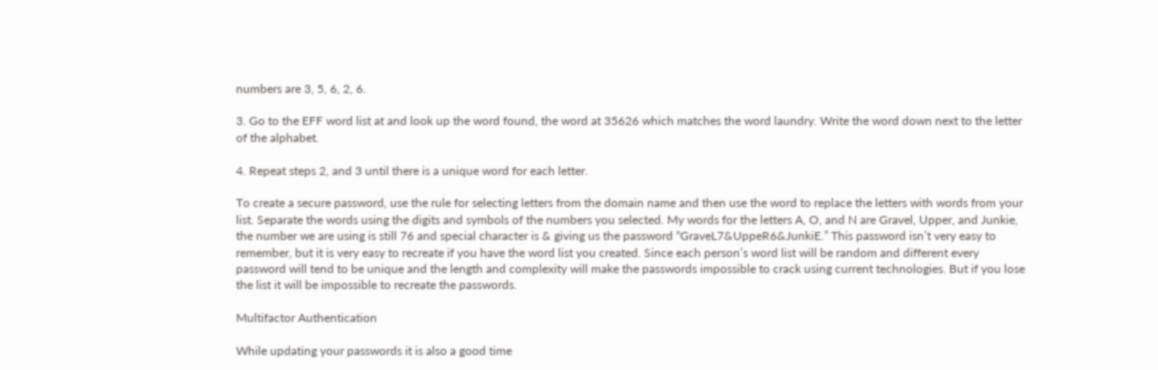numbers are 3, 5, 6, 2, 6.

3. Go to the EFF word list at and look up the word found, the word at 35626 which matches the word laundry. Write the word down next to the letter of the alphabet.

4. Repeat steps 2, and 3 until there is a unique word for each letter.

To create a secure password, use the rule for selecting letters from the domain name and then use the word to replace the letters with words from your list. Separate the words using the digits and symbols of the numbers you selected. My words for the letters A, O, and N are Gravel, Upper, and Junkie, the number we are using is still 76 and special character is & giving us the password “GraveL7&UppeR6&JunkiE.” This password isn’t very easy to remember, but it is very easy to recreate if you have the word list you created. Since each person’s word list will be random and different every password will tend to be unique and the length and complexity will make the passwords impossible to crack using current technologies. But if you lose the list it will be impossible to recreate the passwords.

Multifactor Authentication

While updating your passwords it is also a good time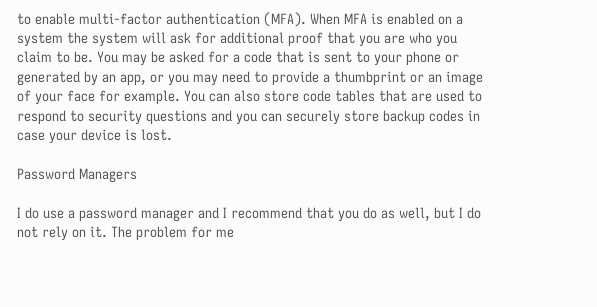to enable multi-factor authentication (MFA). When MFA is enabled on a system the system will ask for additional proof that you are who you claim to be. You may be asked for a code that is sent to your phone or generated by an app, or you may need to provide a thumbprint or an image of your face for example. You can also store code tables that are used to respond to security questions and you can securely store backup codes in case your device is lost.

Password Managers

I do use a password manager and I recommend that you do as well, but I do not rely on it. The problem for me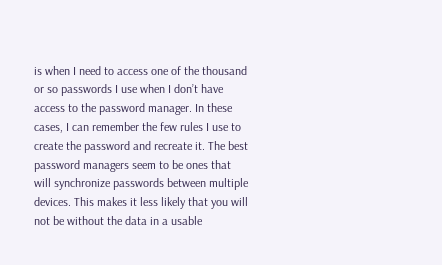is when I need to access one of the thousand or so passwords I use when I don’t have access to the password manager. In these cases, I can remember the few rules I use to create the password and recreate it. The best password managers seem to be ones that will synchronize passwords between multiple devices. This makes it less likely that you will not be without the data in a usable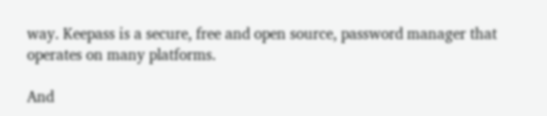way. Keepass is a secure, free and open source, password manager that operates on many platforms.

And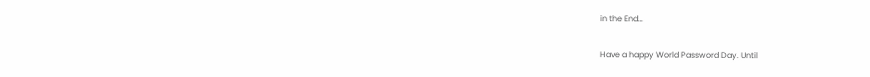in the End…

Have a happy World Password Day. Until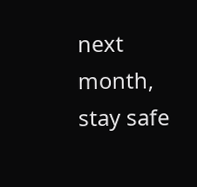next month, stay safe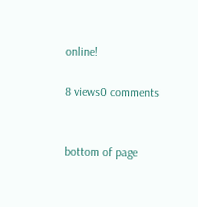online!

8 views0 comments


bottom of page